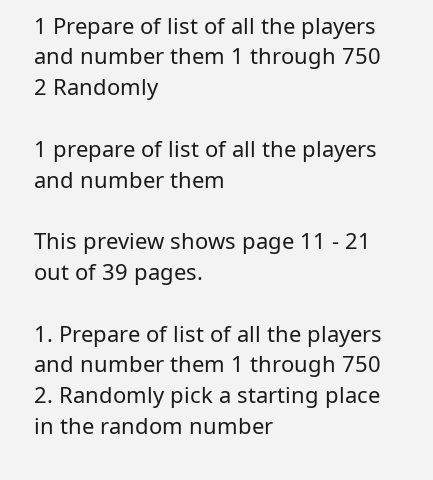1 Prepare of list of all the players and number them 1 through 750 2 Randomly

1 prepare of list of all the players and number them

This preview shows page 11 - 21 out of 39 pages.

1. Prepare of list of all the players and number them 1 through 750 2. Randomly pick a starting place in the random number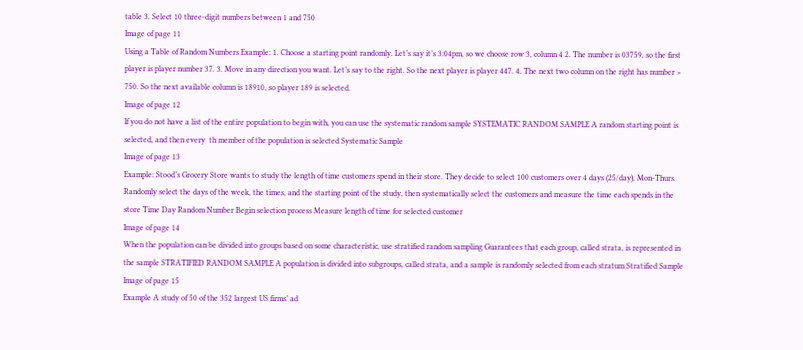table 3. Select 10 three-digit numbers between 1 and 750
Image of page 11
Using a Table of Random Numbers Example: 1. Choose a starting point randomly. Let’s say it’s 3:04pm, so we choose row 3, column 4 2. The number is 03759, so the first player is player number 37. 3. Move in any direction you want. Let’s say to the right. So the next player is player 447. 4. The next two column on the right has number > 750. So the next available column is 18910, so player 189 is selected.
Image of page 12
If you do not have a list of the entire population to begin with, you can use the systematic random sample SYSTEMATIC RANDOM SAMPLE A random starting point is selected, and then every  th member of the population is selected Systematic Sample
Image of page 13
Example: Stood’s Grocery Store wants to study the length of time customers spend in their store. They decide to select 100 customers over 4 days (25/day), Mon-Thurs. Randomly select the days of the week, the times, and the starting point of the study, then systematically select the customers and measure the time each spends in the store Time Day Random Number Begin selection process Measure length of time for selected customer
Image of page 14
When the population can be divided into groups based on some characteristic, use stratified random sampling Guarantees that each group, called strata, is represented in the sample STRATIFIED RANDOM SAMPLE A population is divided into subgroups, called strata, and a sample is randomly selected from each stratum Stratified Sample
Image of page 15
Example A study of 50 of the 352 largest US firms’ ad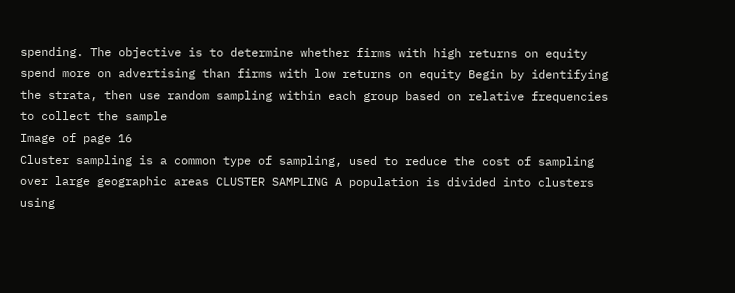spending. The objective is to determine whether firms with high returns on equity spend more on advertising than firms with low returns on equity Begin by identifying the strata, then use random sampling within each group based on relative frequencies to collect the sample
Image of page 16
Cluster sampling is a common type of sampling, used to reduce the cost of sampling over large geographic areas CLUSTER SAMPLING A population is divided into clusters using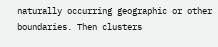naturally occurring geographic or other boundaries. Then clusters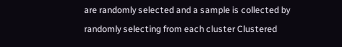are randomly selected and a sample is collected by randomly selecting from each cluster Clustered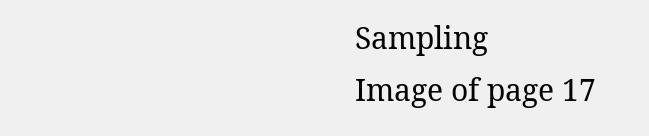Sampling
Image of page 17